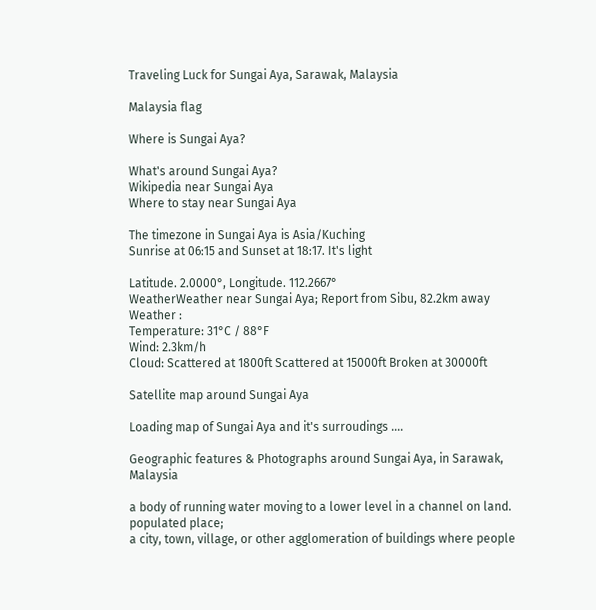Traveling Luck for Sungai Aya, Sarawak, Malaysia

Malaysia flag

Where is Sungai Aya?

What's around Sungai Aya?
Wikipedia near Sungai Aya
Where to stay near Sungai Aya

The timezone in Sungai Aya is Asia/Kuching
Sunrise at 06:15 and Sunset at 18:17. It's light

Latitude. 2.0000°, Longitude. 112.2667°
WeatherWeather near Sungai Aya; Report from Sibu, 82.2km away
Weather :
Temperature: 31°C / 88°F
Wind: 2.3km/h
Cloud: Scattered at 1800ft Scattered at 15000ft Broken at 30000ft

Satellite map around Sungai Aya

Loading map of Sungai Aya and it's surroudings ....

Geographic features & Photographs around Sungai Aya, in Sarawak, Malaysia

a body of running water moving to a lower level in a channel on land.
populated place;
a city, town, village, or other agglomeration of buildings where people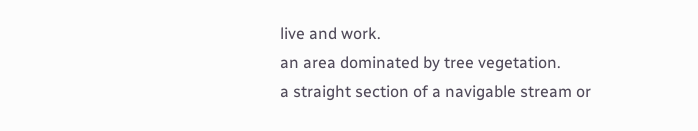live and work.
an area dominated by tree vegetation.
a straight section of a navigable stream or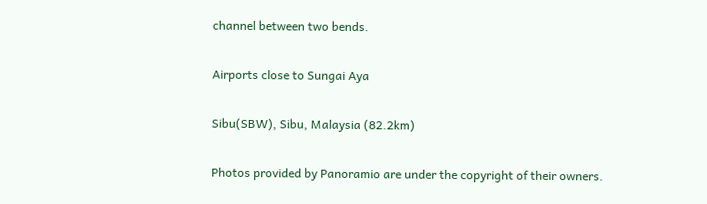channel between two bends.

Airports close to Sungai Aya

Sibu(SBW), Sibu, Malaysia (82.2km)

Photos provided by Panoramio are under the copyright of their owners.